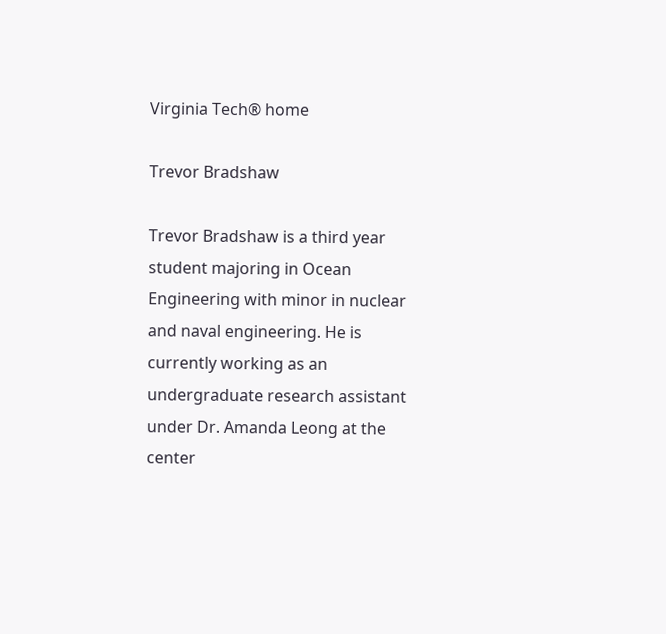Virginia Tech® home

Trevor Bradshaw

Trevor Bradshaw is a third year student majoring in Ocean Engineering with minor in nuclear and naval engineering. He is currently working as an undergraduate research assistant under Dr. Amanda Leong at the center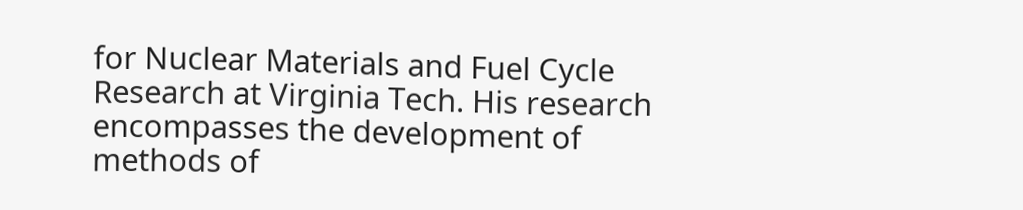for Nuclear Materials and Fuel Cycle Research at Virginia Tech. His research encompasses the development of methods of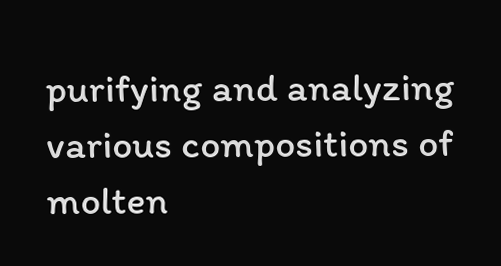purifying and analyzing various compositions of molten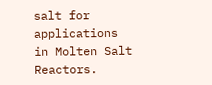salt for applications in Molten Salt Reactors.